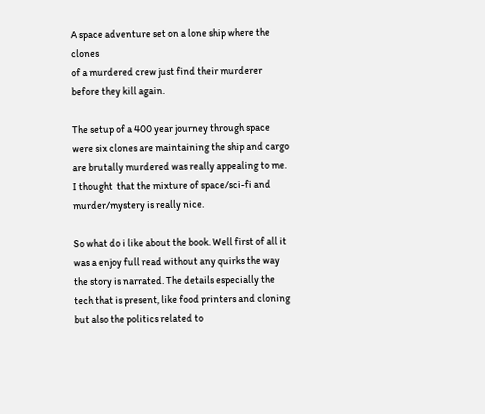A space adventure set on a lone ship where the clones
of a murdered crew just find their murderer
before they kill again.

The setup of a 400 year journey through space were six clones are maintaining the ship and cargo are brutally murdered was really appealing to me. I thought  that the mixture of space/sci-fi and murder/mystery is really nice.

So what do i like about the book. Well first of all it was a enjoy full read without any quirks the way the story is narrated. The details especially the tech that is present, like food printers and cloning but also the politics related to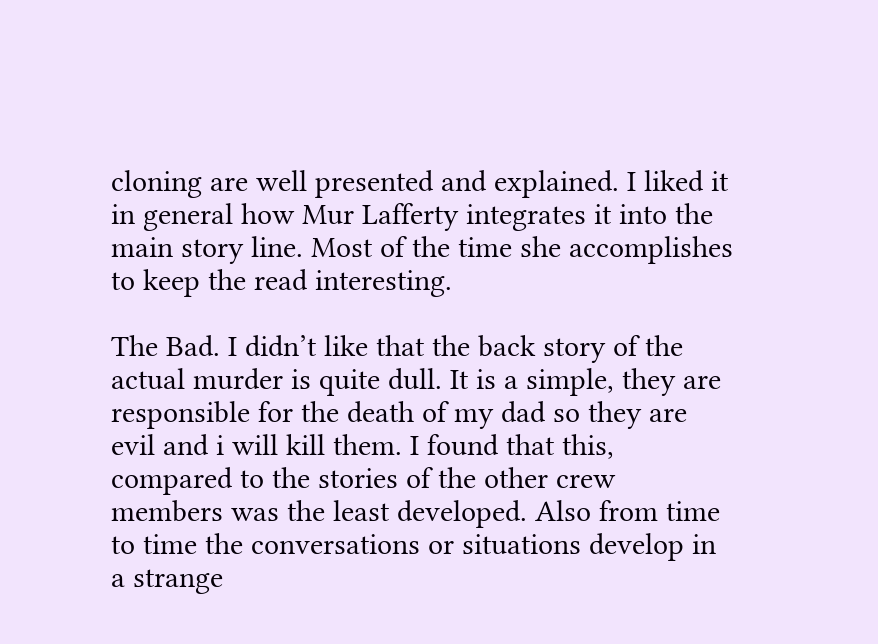cloning are well presented and explained. I liked it in general how Mur Lafferty integrates it into the main story line. Most of the time she accomplishes to keep the read interesting.

The Bad. I didn’t like that the back story of the actual murder is quite dull. It is a simple, they are responsible for the death of my dad so they are evil and i will kill them. I found that this, compared to the stories of the other crew members was the least developed. Also from time to time the conversations or situations develop in a strange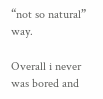“not so natural” way.

Overall i never was bored and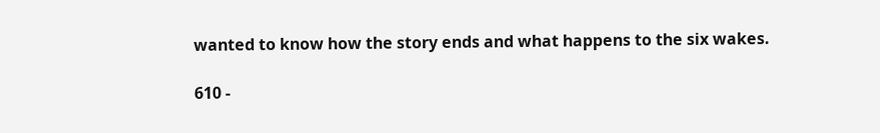wanted to know how the story ends and what happens to the six wakes.

610 -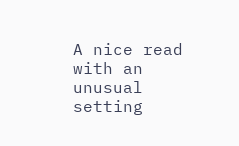A nice read with an unusual setting